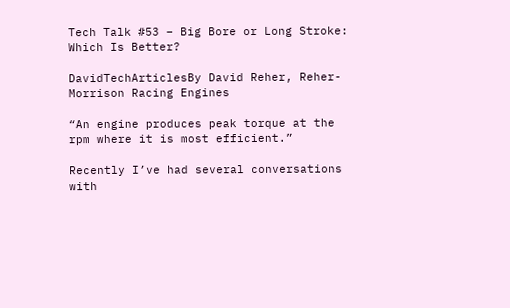Tech Talk #53 – Big Bore or Long Stroke: Which Is Better?

DavidTechArticlesBy David Reher, Reher-Morrison Racing Engines

“An engine produces peak torque at the rpm where it is most efficient.”

Recently I’ve had several conversations with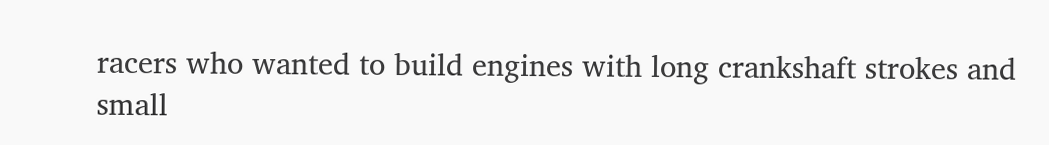racers who wanted to build engines with long crankshaft strokes and small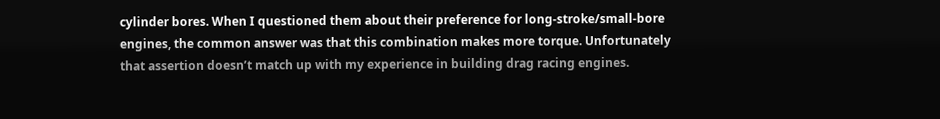cylinder bores. When I questioned them about their preference for long-stroke/small-bore engines, the common answer was that this combination makes more torque. Unfortunately that assertion doesn’t match up with my experience in building drag racing engines.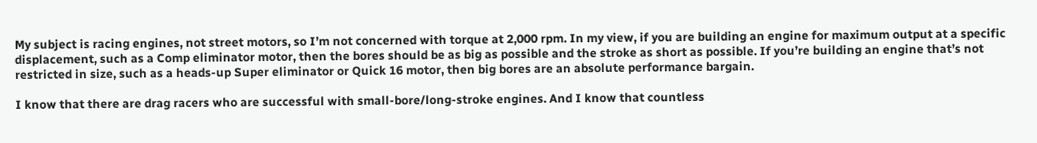My subject is racing engines, not street motors, so I’m not concerned with torque at 2,000 rpm. In my view, if you are building an engine for maximum output at a specific displacement, such as a Comp eliminator motor, then the bores should be as big as possible and the stroke as short as possible. If you’re building an engine that’s not restricted in size, such as a heads-up Super eliminator or Quick 16 motor, then big bores are an absolute performance bargain.

I know that there are drag racers who are successful with small-bore/long-stroke engines. And I know that countless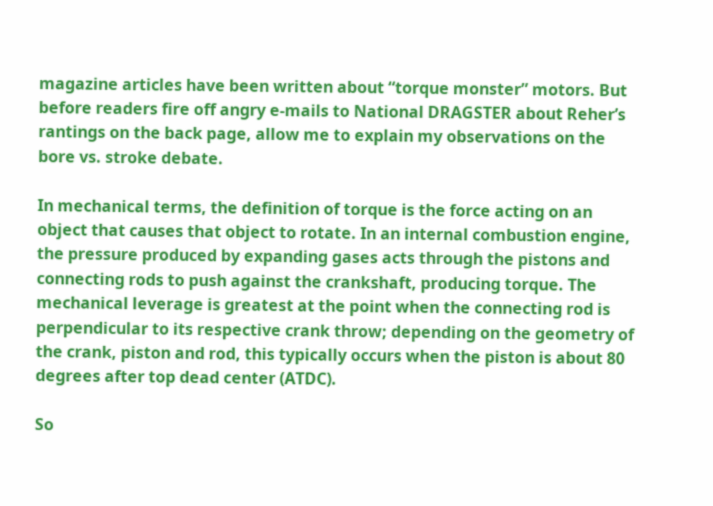magazine articles have been written about “torque monster” motors. But before readers fire off angry e-mails to National DRAGSTER about Reher’s rantings on the back page, allow me to explain my observations on the bore vs. stroke debate.

In mechanical terms, the definition of torque is the force acting on an object that causes that object to rotate. In an internal combustion engine, the pressure produced by expanding gases acts through the pistons and connecting rods to push against the crankshaft, producing torque. The mechanical leverage is greatest at the point when the connecting rod is perpendicular to its respective crank throw; depending on the geometry of the crank, piston and rod, this typically occurs when the piston is about 80 degrees after top dead center (ATDC).

So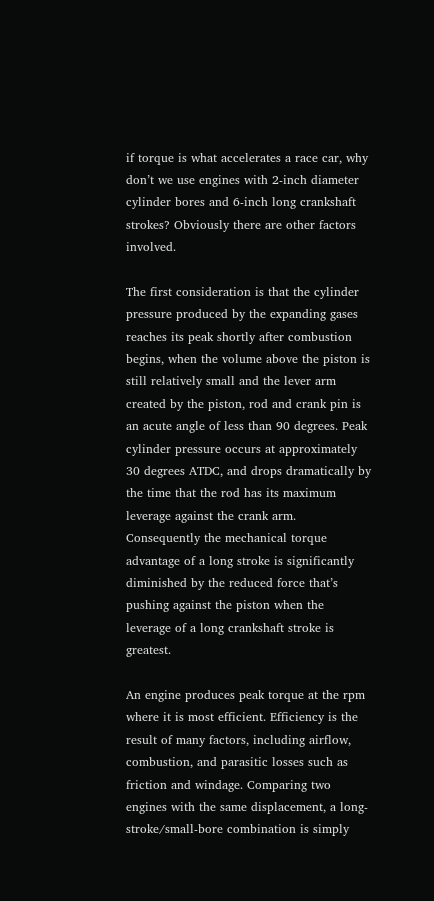if torque is what accelerates a race car, why don’t we use engines with 2-inch diameter cylinder bores and 6-inch long crankshaft strokes? Obviously there are other factors involved.

The first consideration is that the cylinder pressure produced by the expanding gases reaches its peak shortly after combustion begins, when the volume above the piston is still relatively small and the lever arm created by the piston, rod and crank pin is an acute angle of less than 90 degrees. Peak cylinder pressure occurs at approximately 30 degrees ATDC, and drops dramatically by the time that the rod has its maximum leverage against the crank arm. Consequently the mechanical torque advantage of a long stroke is significantly diminished by the reduced force that’s pushing against the piston when the leverage of a long crankshaft stroke is greatest.

An engine produces peak torque at the rpm where it is most efficient. Efficiency is the result of many factors, including airflow, combustion, and parasitic losses such as friction and windage. Comparing two engines with the same displacement, a long-stroke/small-bore combination is simply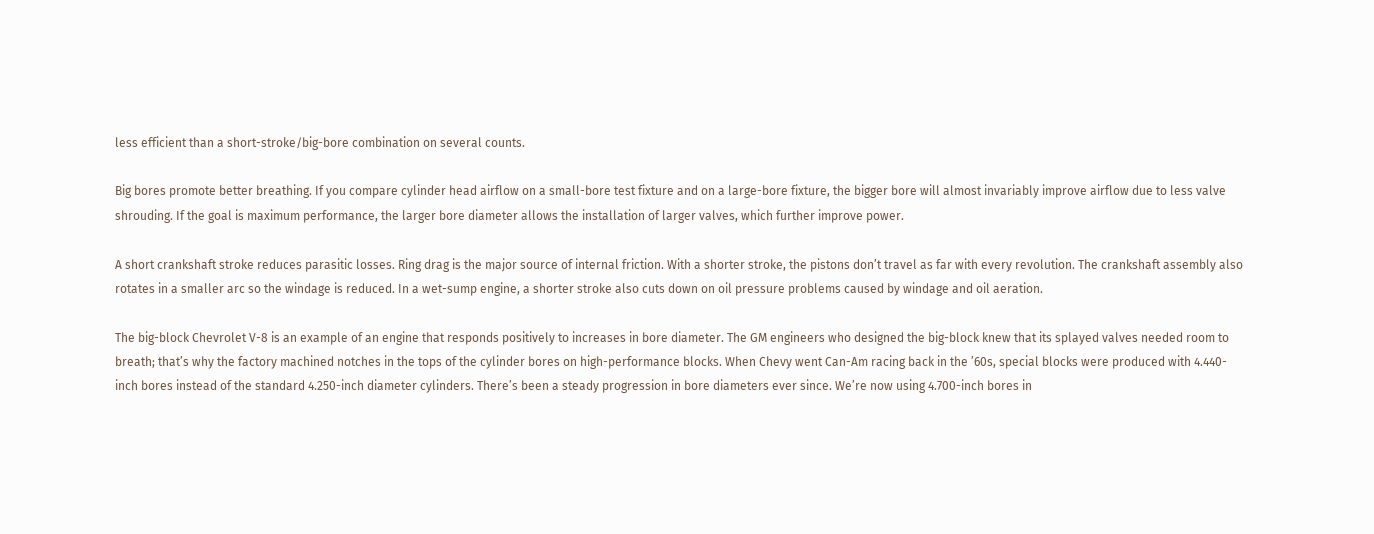less efficient than a short-stroke/big-bore combination on several counts.

Big bores promote better breathing. If you compare cylinder head airflow on a small-bore test fixture and on a large-bore fixture, the bigger bore will almost invariably improve airflow due to less valve shrouding. If the goal is maximum performance, the larger bore diameter allows the installation of larger valves, which further improve power.

A short crankshaft stroke reduces parasitic losses. Ring drag is the major source of internal friction. With a shorter stroke, the pistons don’t travel as far with every revolution. The crankshaft assembly also rotates in a smaller arc so the windage is reduced. In a wet-sump engine, a shorter stroke also cuts down on oil pressure problems caused by windage and oil aeration.

The big-block Chevrolet V-8 is an example of an engine that responds positively to increases in bore diameter. The GM engineers who designed the big-block knew that its splayed valves needed room to breath; that’s why the factory machined notches in the tops of the cylinder bores on high-performance blocks. When Chevy went Can-Am racing back in the ’60s, special blocks were produced with 4.440-inch bores instead of the standard 4.250-inch diameter cylinders. There’s been a steady progression in bore diameters ever since. We’re now using 4.700-inch bores in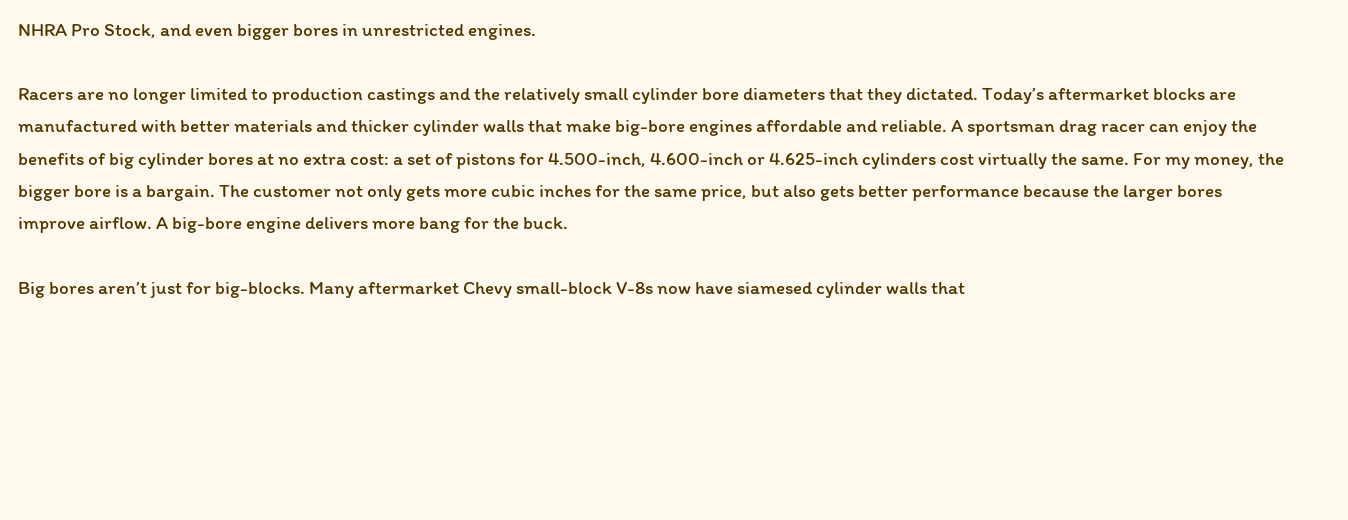NHRA Pro Stock, and even bigger bores in unrestricted engines.

Racers are no longer limited to production castings and the relatively small cylinder bore diameters that they dictated. Today’s aftermarket blocks are manufactured with better materials and thicker cylinder walls that make big-bore engines affordable and reliable. A sportsman drag racer can enjoy the benefits of big cylinder bores at no extra cost: a set of pistons for 4.500-inch, 4.600-inch or 4.625-inch cylinders cost virtually the same. For my money, the bigger bore is a bargain. The customer not only gets more cubic inches for the same price, but also gets better performance because the larger bores improve airflow. A big-bore engine delivers more bang for the buck.

Big bores aren’t just for big-blocks. Many aftermarket Chevy small-block V-8s now have siamesed cylinder walls that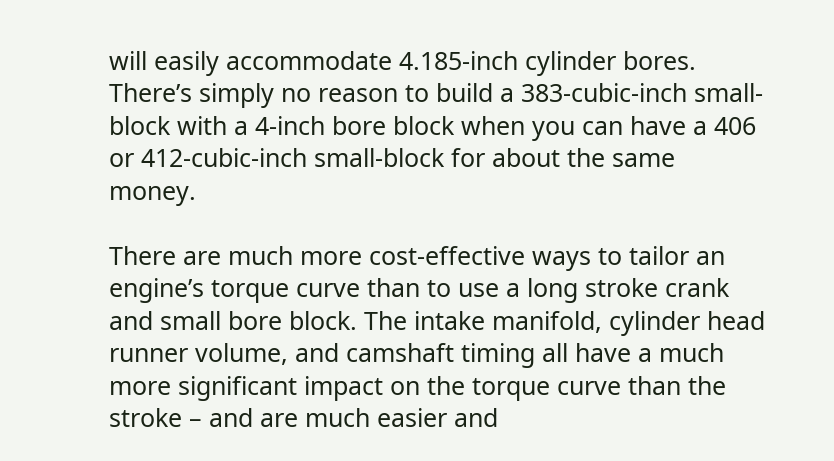will easily accommodate 4.185-inch cylinder bores. There’s simply no reason to build a 383-cubic-inch small-block with a 4-inch bore block when you can have a 406 or 412-cubic-inch small-block for about the same money.

There are much more cost-effective ways to tailor an engine’s torque curve than to use a long stroke crank and small bore block. The intake manifold, cylinder head runner volume, and camshaft timing all have a much more significant impact on the torque curve than the stroke – and are much easier and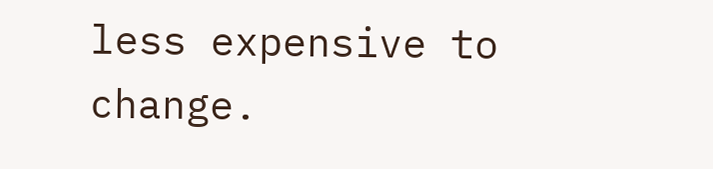less expensive to change.